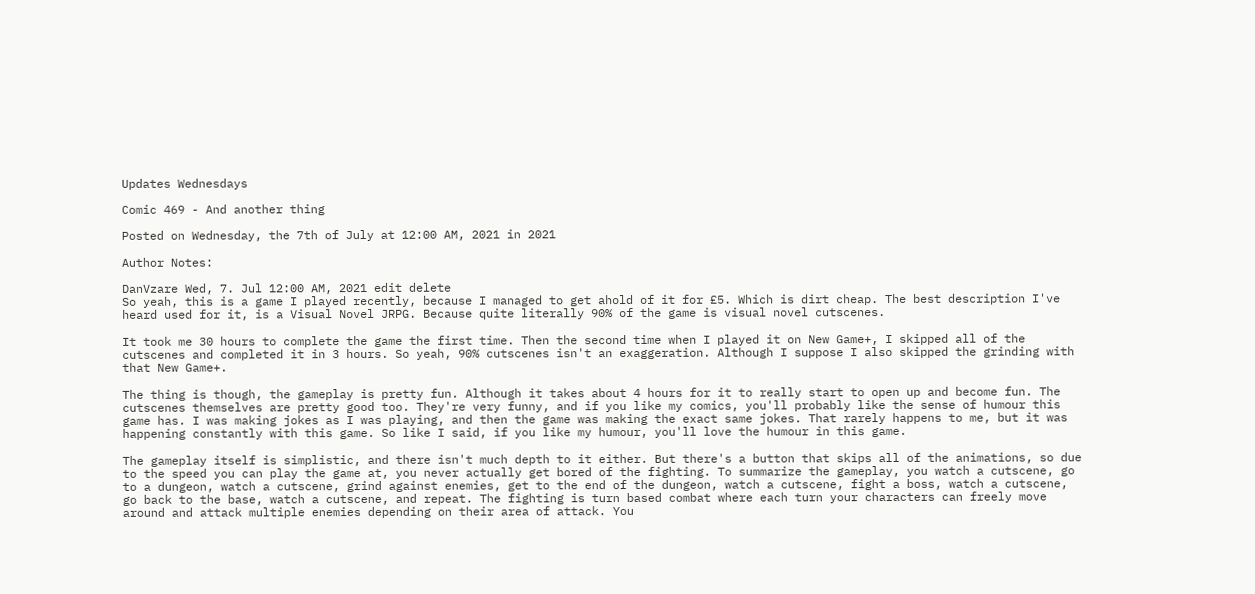Updates Wednesdays

Comic 469 - And another thing

Posted on Wednesday, the 7th of July at 12:00 AM, 2021 in 2021

Author Notes:

DanVzare Wed, 7. Jul 12:00 AM, 2021 edit delete
So yeah, this is a game I played recently, because I managed to get ahold of it for £5. Which is dirt cheap. The best description I've heard used for it, is a Visual Novel JRPG. Because quite literally 90% of the game is visual novel cutscenes.

It took me 30 hours to complete the game the first time. Then the second time when I played it on New Game+, I skipped all of the cutscenes and completed it in 3 hours. So yeah, 90% cutscenes isn't an exaggeration. Although I suppose I also skipped the grinding with that New Game+.

The thing is though, the gameplay is pretty fun. Although it takes about 4 hours for it to really start to open up and become fun. The cutscenes themselves are pretty good too. They're very funny, and if you like my comics, you'll probably like the sense of humour this game has. I was making jokes as I was playing, and then the game was making the exact same jokes. That rarely happens to me, but it was happening constantly with this game. So like I said, if you like my humour, you'll love the humour in this game.

The gameplay itself is simplistic, and there isn't much depth to it either. But there's a button that skips all of the animations, so due to the speed you can play the game at, you never actually get bored of the fighting. To summarize the gameplay, you watch a cutscene, go to a dungeon, watch a cutscene, grind against enemies, get to the end of the dungeon, watch a cutscene, fight a boss, watch a cutscene, go back to the base, watch a cutscene, and repeat. The fighting is turn based combat where each turn your characters can freely move around and attack multiple enemies depending on their area of attack. You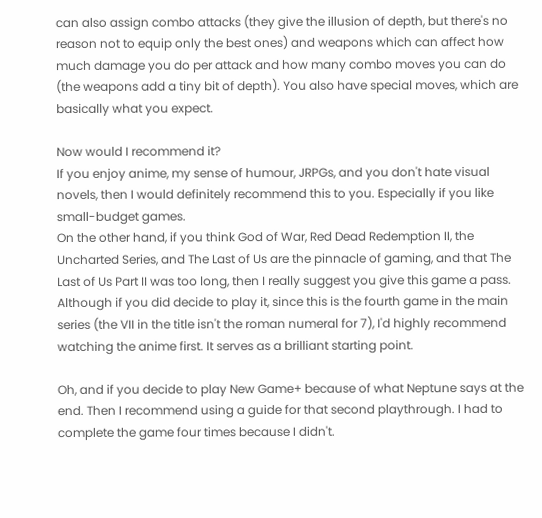can also assign combo attacks (they give the illusion of depth, but there's no reason not to equip only the best ones) and weapons which can affect how much damage you do per attack and how many combo moves you can do (the weapons add a tiny bit of depth). You also have special moves, which are basically what you expect.

Now would I recommend it?
If you enjoy anime, my sense of humour, JRPGs, and you don't hate visual novels, then I would definitely recommend this to you. Especially if you like small-budget games.
On the other hand, if you think God of War, Red Dead Redemption II, the Uncharted Series, and The Last of Us are the pinnacle of gaming, and that The Last of Us Part II was too long, then I really suggest you give this game a pass.
Although if you did decide to play it, since this is the fourth game in the main series (the VII in the title isn't the roman numeral for 7), I'd highly recommend watching the anime first. It serves as a brilliant starting point.

Oh, and if you decide to play New Game+ because of what Neptune says at the end. Then I recommend using a guide for that second playthrough. I had to complete the game four times because I didn't.